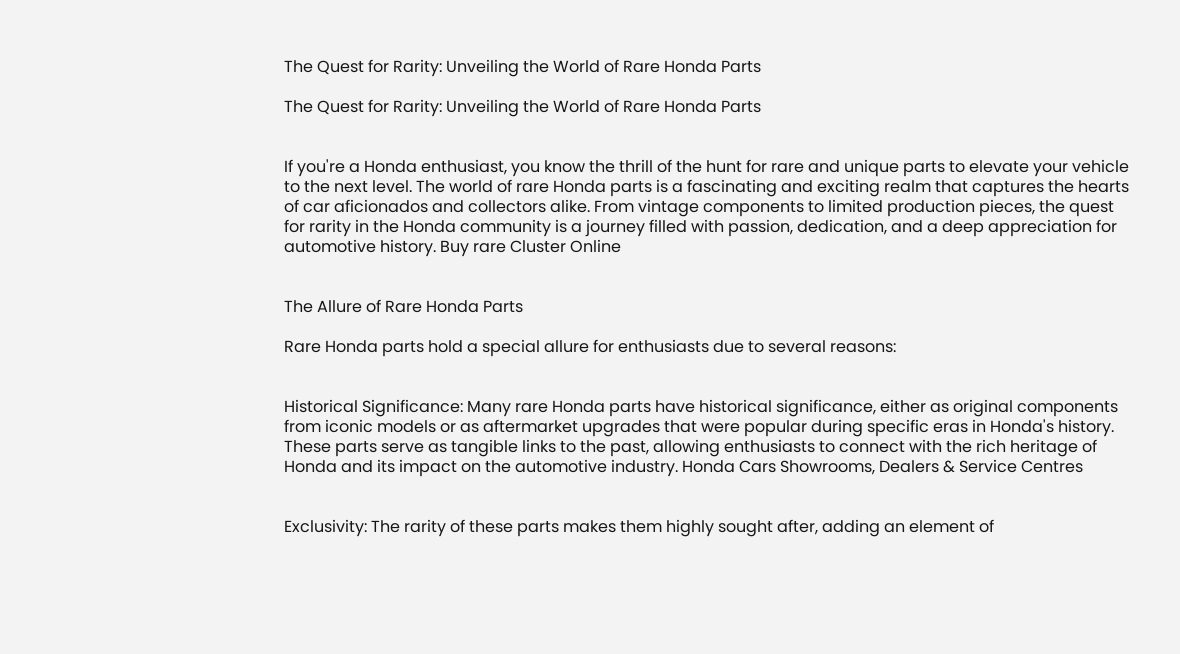The Quest for Rarity: Unveiling the World of Rare Honda Parts

The Quest for Rarity: Unveiling the World of Rare Honda Parts


If you're a Honda enthusiast, you know the thrill of the hunt for rare and unique parts to elevate your vehicle to the next level. The world of rare Honda parts is a fascinating and exciting realm that captures the hearts of car aficionados and collectors alike. From vintage components to limited production pieces, the quest for rarity in the Honda community is a journey filled with passion, dedication, and a deep appreciation for automotive history. Buy rare Cluster Online


The Allure of Rare Honda Parts

Rare Honda parts hold a special allure for enthusiasts due to several reasons:


Historical Significance: Many rare Honda parts have historical significance, either as original components from iconic models or as aftermarket upgrades that were popular during specific eras in Honda's history. These parts serve as tangible links to the past, allowing enthusiasts to connect with the rich heritage of Honda and its impact on the automotive industry. Honda Cars Showrooms, Dealers & Service Centres


Exclusivity: The rarity of these parts makes them highly sought after, adding an element of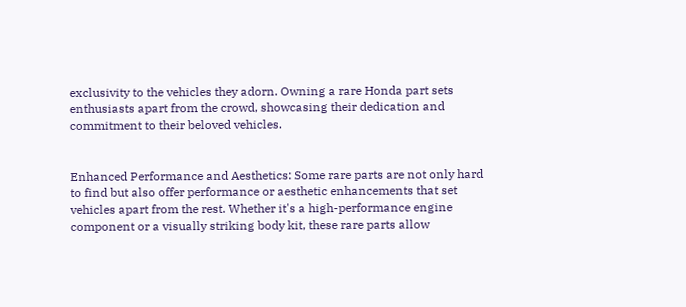exclusivity to the vehicles they adorn. Owning a rare Honda part sets enthusiasts apart from the crowd, showcasing their dedication and commitment to their beloved vehicles.


Enhanced Performance and Aesthetics: Some rare parts are not only hard to find but also offer performance or aesthetic enhancements that set vehicles apart from the rest. Whether it's a high-performance engine component or a visually striking body kit, these rare parts allow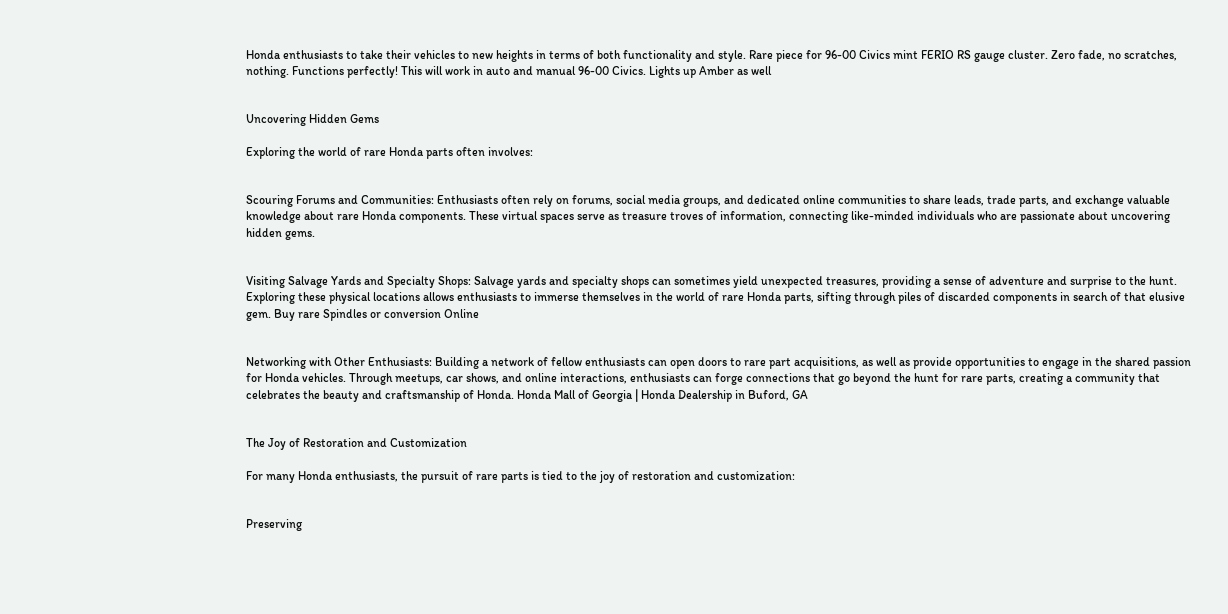Honda enthusiasts to take their vehicles to new heights in terms of both functionality and style. Rare piece for 96-00 Civics mint FERIO RS gauge cluster. Zero fade, no scratches, nothing. Functions perfectly! This will work in auto and manual 96-00 Civics. Lights up Amber as well


Uncovering Hidden Gems

Exploring the world of rare Honda parts often involves:


Scouring Forums and Communities: Enthusiasts often rely on forums, social media groups, and dedicated online communities to share leads, trade parts, and exchange valuable knowledge about rare Honda components. These virtual spaces serve as treasure troves of information, connecting like-minded individuals who are passionate about uncovering hidden gems.


Visiting Salvage Yards and Specialty Shops: Salvage yards and specialty shops can sometimes yield unexpected treasures, providing a sense of adventure and surprise to the hunt. Exploring these physical locations allows enthusiasts to immerse themselves in the world of rare Honda parts, sifting through piles of discarded components in search of that elusive gem. Buy rare Spindles or conversion Online


Networking with Other Enthusiasts: Building a network of fellow enthusiasts can open doors to rare part acquisitions, as well as provide opportunities to engage in the shared passion for Honda vehicles. Through meetups, car shows, and online interactions, enthusiasts can forge connections that go beyond the hunt for rare parts, creating a community that celebrates the beauty and craftsmanship of Honda. Honda Mall of Georgia | Honda Dealership in Buford, GA


The Joy of Restoration and Customization

For many Honda enthusiasts, the pursuit of rare parts is tied to the joy of restoration and customization:


Preserving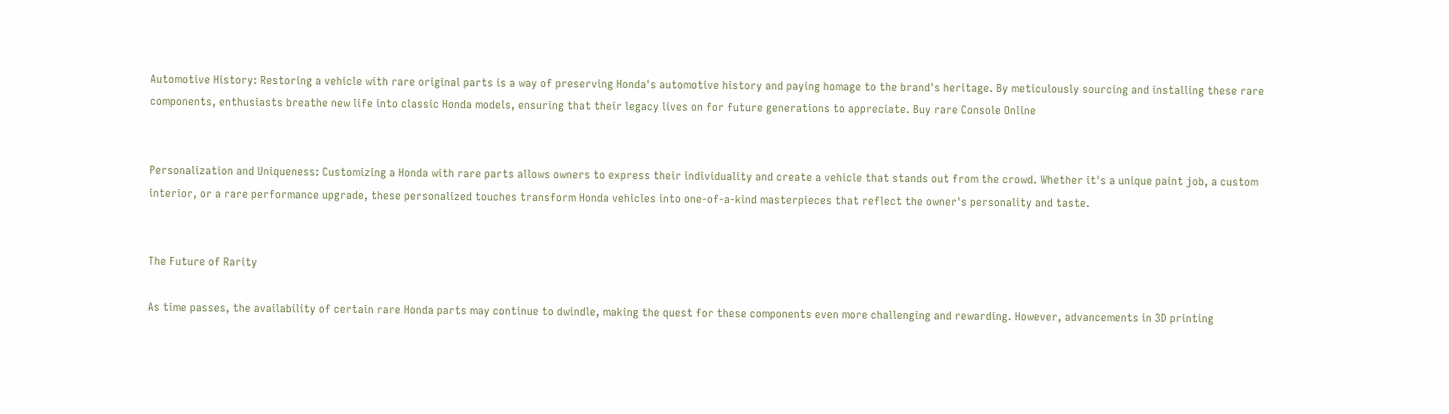Automotive History: Restoring a vehicle with rare original parts is a way of preserving Honda's automotive history and paying homage to the brand's heritage. By meticulously sourcing and installing these rare components, enthusiasts breathe new life into classic Honda models, ensuring that their legacy lives on for future generations to appreciate. Buy rare Console Online


Personalization and Uniqueness: Customizing a Honda with rare parts allows owners to express their individuality and create a vehicle that stands out from the crowd. Whether it's a unique paint job, a custom interior, or a rare performance upgrade, these personalized touches transform Honda vehicles into one-of-a-kind masterpieces that reflect the owner's personality and taste.


The Future of Rarity

As time passes, the availability of certain rare Honda parts may continue to dwindle, making the quest for these components even more challenging and rewarding. However, advancements in 3D printing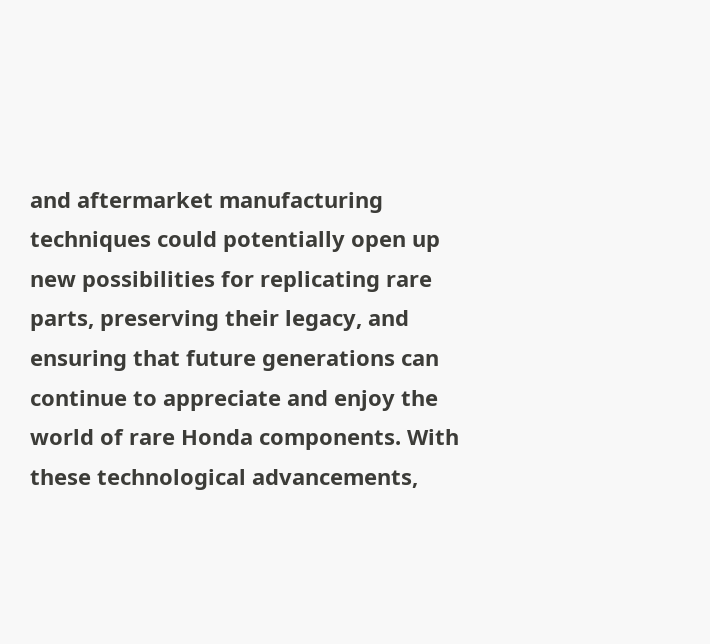and aftermarket manufacturing techniques could potentially open up new possibilities for replicating rare parts, preserving their legacy, and ensuring that future generations can continue to appreciate and enjoy the world of rare Honda components. With these technological advancements,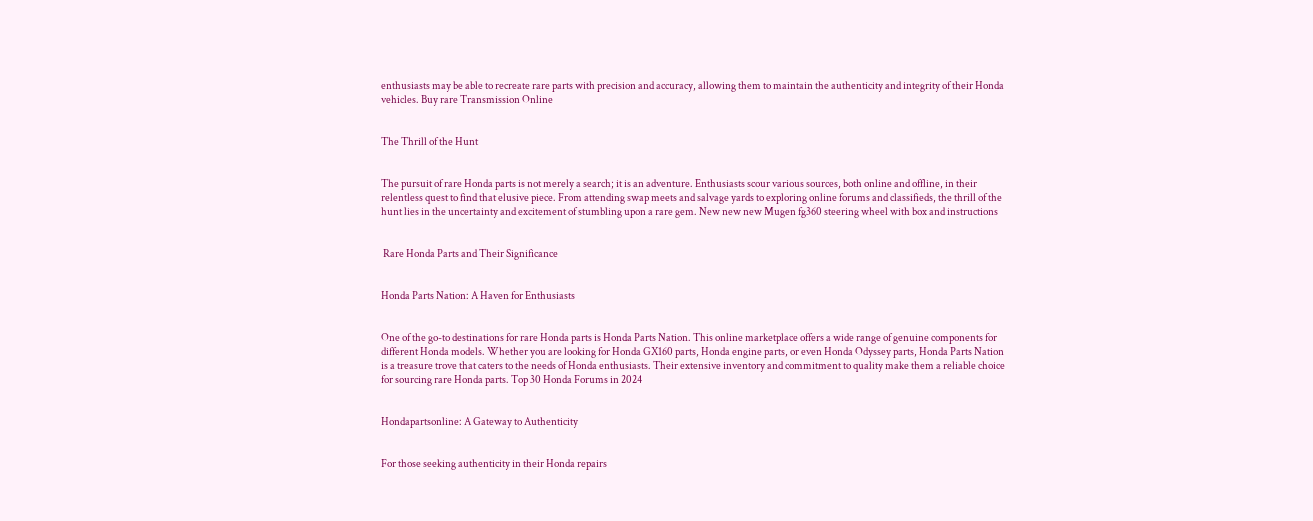enthusiasts may be able to recreate rare parts with precision and accuracy, allowing them to maintain the authenticity and integrity of their Honda vehicles. Buy rare Transmission Online


The Thrill of the Hunt


The pursuit of rare Honda parts is not merely a search; it is an adventure. Enthusiasts scour various sources, both online and offline, in their relentless quest to find that elusive piece. From attending swap meets and salvage yards to exploring online forums and classifieds, the thrill of the hunt lies in the uncertainty and excitement of stumbling upon a rare gem. New new new Mugen fg360 steering wheel with box and instructions


 Rare Honda Parts and Their Significance


Honda Parts Nation: A Haven for Enthusiasts


One of the go-to destinations for rare Honda parts is Honda Parts Nation. This online marketplace offers a wide range of genuine components for different Honda models. Whether you are looking for Honda GX160 parts, Honda engine parts, or even Honda Odyssey parts, Honda Parts Nation is a treasure trove that caters to the needs of Honda enthusiasts. Their extensive inventory and commitment to quality make them a reliable choice for sourcing rare Honda parts. Top 30 Honda Forums in 2024


Hondapartsonline: A Gateway to Authenticity


For those seeking authenticity in their Honda repairs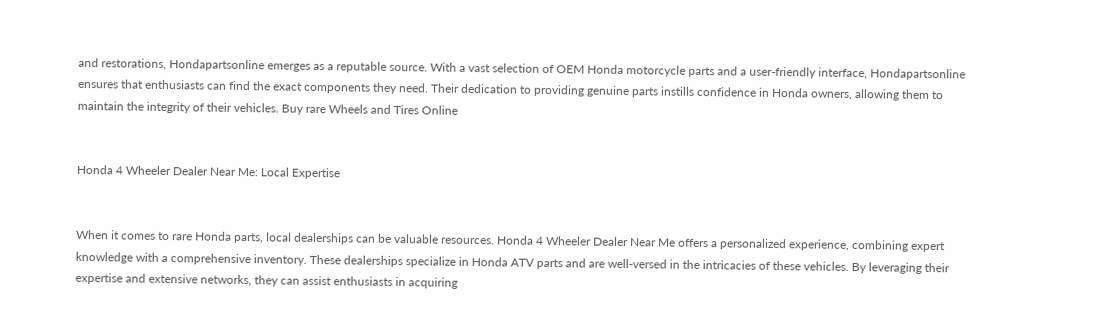and restorations, Hondapartsonline emerges as a reputable source. With a vast selection of OEM Honda motorcycle parts and a user-friendly interface, Hondapartsonline ensures that enthusiasts can find the exact components they need. Their dedication to providing genuine parts instills confidence in Honda owners, allowing them to maintain the integrity of their vehicles. Buy rare Wheels and Tires Online


Honda 4 Wheeler Dealer Near Me: Local Expertise


When it comes to rare Honda parts, local dealerships can be valuable resources. Honda 4 Wheeler Dealer Near Me offers a personalized experience, combining expert knowledge with a comprehensive inventory. These dealerships specialize in Honda ATV parts and are well-versed in the intricacies of these vehicles. By leveraging their expertise and extensive networks, they can assist enthusiasts in acquiring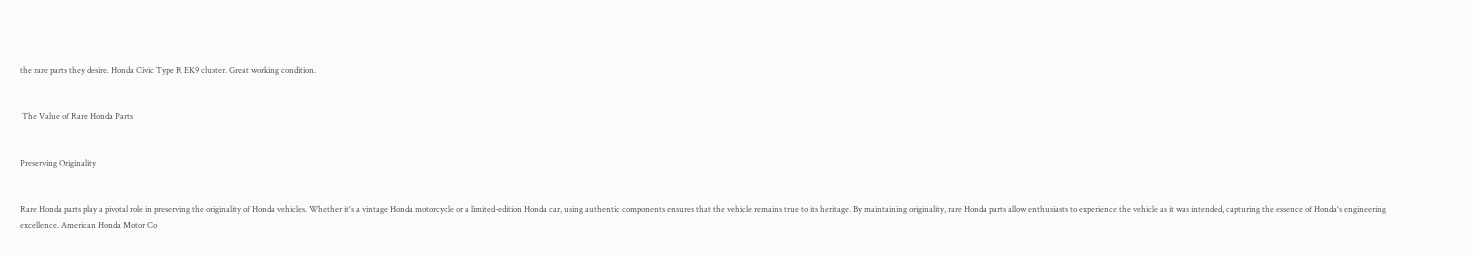the rare parts they desire. Honda Civic Type R EK9 cluster. Great working condition.


 The Value of Rare Honda Parts


Preserving Originality


Rare Honda parts play a pivotal role in preserving the originality of Honda vehicles. Whether it's a vintage Honda motorcycle or a limited-edition Honda car, using authentic components ensures that the vehicle remains true to its heritage. By maintaining originality, rare Honda parts allow enthusiasts to experience the vehicle as it was intended, capturing the essence of Honda's engineering excellence. American Honda Motor Co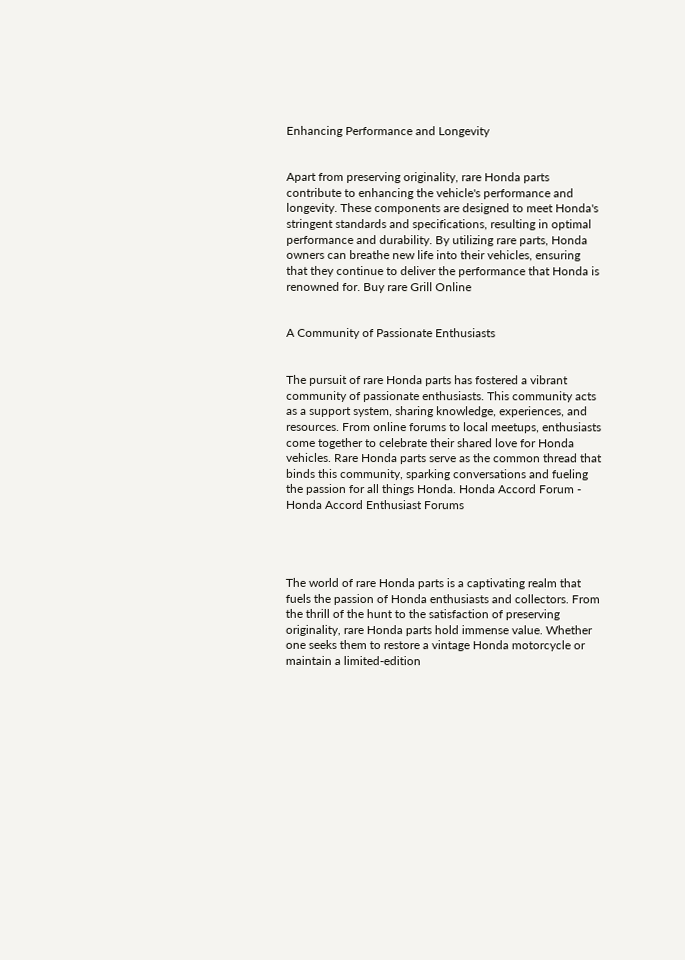Enhancing Performance and Longevity


Apart from preserving originality, rare Honda parts contribute to enhancing the vehicle's performance and longevity. These components are designed to meet Honda's stringent standards and specifications, resulting in optimal performance and durability. By utilizing rare parts, Honda owners can breathe new life into their vehicles, ensuring that they continue to deliver the performance that Honda is renowned for. Buy rare Grill Online


A Community of Passionate Enthusiasts


The pursuit of rare Honda parts has fostered a vibrant community of passionate enthusiasts. This community acts as a support system, sharing knowledge, experiences, and resources. From online forums to local meetups, enthusiasts come together to celebrate their shared love for Honda vehicles. Rare Honda parts serve as the common thread that binds this community, sparking conversations and fueling the passion for all things Honda. Honda Accord Forum - Honda Accord Enthusiast Forums




The world of rare Honda parts is a captivating realm that fuels the passion of Honda enthusiasts and collectors. From the thrill of the hunt to the satisfaction of preserving originality, rare Honda parts hold immense value. Whether one seeks them to restore a vintage Honda motorcycle or maintain a limited-edition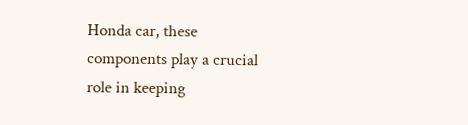Honda car, these components play a crucial role in keeping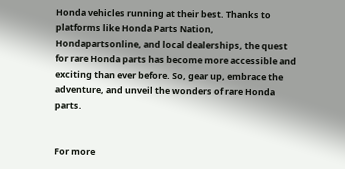Honda vehicles running at their best. Thanks to platforms like Honda Parts Nation, Hondapartsonline, and local dealerships, the quest for rare Honda parts has become more accessible and exciting than ever before. So, gear up, embrace the adventure, and unveil the wonders of rare Honda parts.


For more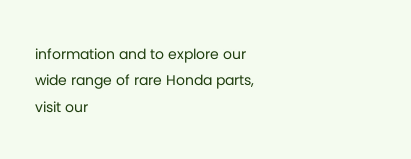information and to explore our wide range of rare Honda parts, visit our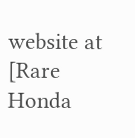website at [Rare Honda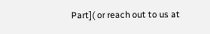Part]( or reach out to us at